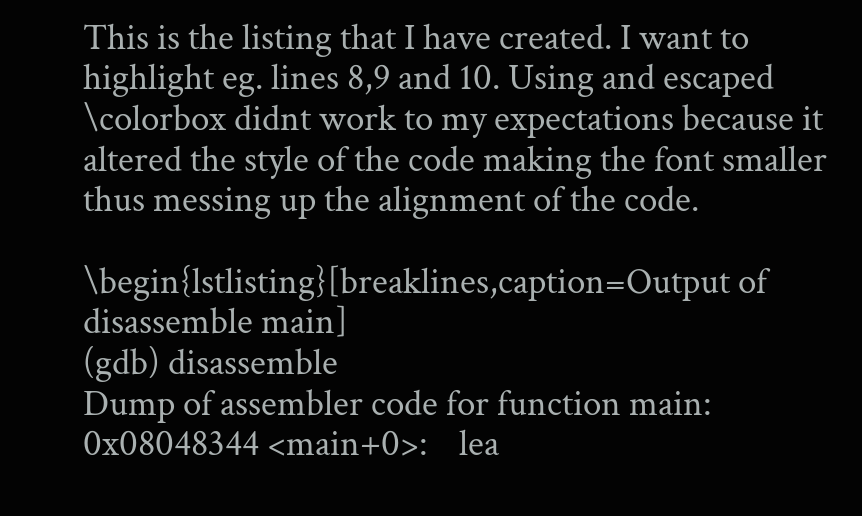This is the listing that I have created. I want to highlight eg. lines 8,9 and 10. Using and escaped \colorbox didnt work to my expectations because it altered the style of the code making the font smaller thus messing up the alignment of the code.

\begin{lstlisting}[breaklines,caption=Output of disassemble main]
(gdb) disassemble
Dump of assembler code for function main:
0x08048344 <main+0>:    lea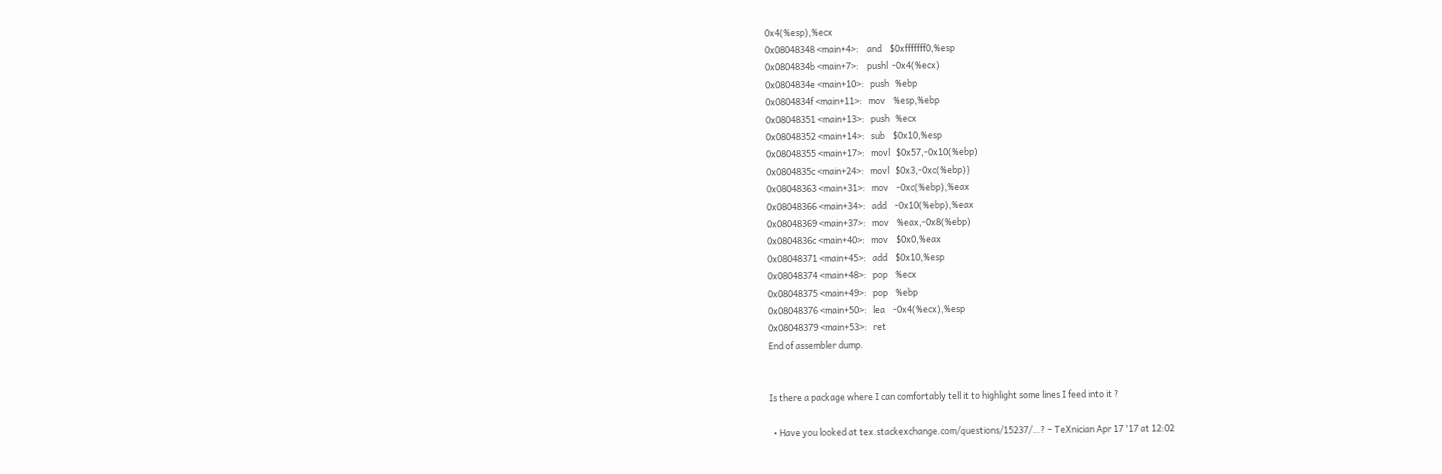0x4(%esp),%ecx
0x08048348 <main+4>:    and    $0xfffffff0,%esp
0x0804834b <main+7>:    pushl  -0x4(%ecx)
0x0804834e <main+10>:   push   %ebp
0x0804834f <main+11>:   mov    %esp,%ebp
0x08048351 <main+13>:   push   %ecx
0x08048352 <main+14>:   sub    $0x10,%esp
0x08048355 <main+17>:   movl   $0x57,-0x10(%ebp)
0x0804835c <main+24>:   movl   $0x3,-0xc(%ebp)}
0x08048363 <main+31>:   mov    -0xc(%ebp),%eax
0x08048366 <main+34>:   add    -0x10(%ebp),%eax
0x08048369 <main+37>:   mov    %eax,-0x8(%ebp)
0x0804836c <main+40>:   mov    $0x0,%eax
0x08048371 <main+45>:   add    $0x10,%esp
0x08048374 <main+48>:   pop    %ecx
0x08048375 <main+49>:   pop    %ebp
0x08048376 <main+50>:   lea    -0x4(%ecx),%esp
0x08048379 <main+53>:   ret
End of assembler dump.


Is there a package where I can comfortably tell it to highlight some lines I feed into it ?

  • Have you looked at tex.stackexchange.com/questions/15237/…? – TeXnician Apr 17 '17 at 12:02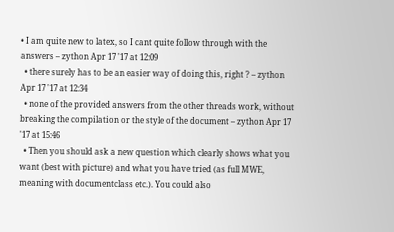• I am quite new to latex, so I cant quite follow through with the answers – zython Apr 17 '17 at 12:09
  • there surely has to be an easier way of doing this, right ? – zython Apr 17 '17 at 12:34
  • none of the provided answers from the other threads work, without breaking the compilation or the style of the document – zython Apr 17 '17 at 15:46
  • Then you should ask a new question which clearly shows what you want (best with picture) and what you have tried (as full MWE, meaning with documentclass etc.). You could also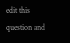edit this question and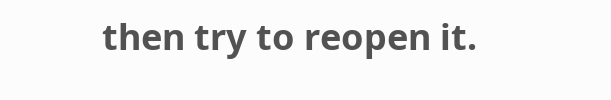then try to reopen it.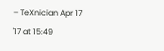– TeXnician Apr 17 '17 at 15:49